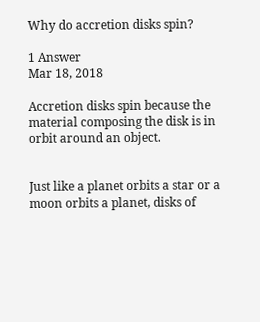Why do accretion disks spin?

1 Answer
Mar 18, 2018

Accretion disks spin because the material composing the disk is in orbit around an object.


Just like a planet orbits a star or a moon orbits a planet, disks of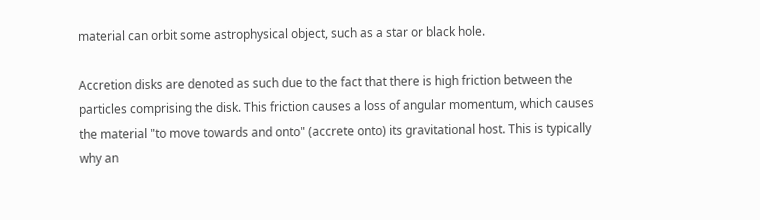material can orbit some astrophysical object, such as a star or black hole.

Accretion disks are denoted as such due to the fact that there is high friction between the particles comprising the disk. This friction causes a loss of angular momentum, which causes the material "to move towards and onto" (accrete onto) its gravitational host. This is typically why an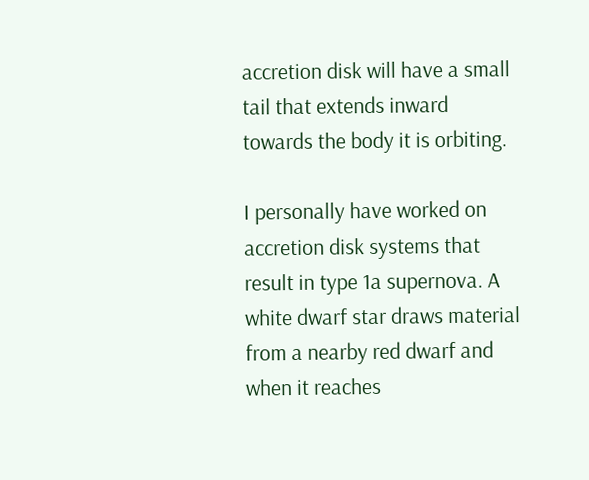accretion disk will have a small tail that extends inward towards the body it is orbiting.

I personally have worked on accretion disk systems that result in type 1a supernova. A white dwarf star draws material from a nearby red dwarf and when it reaches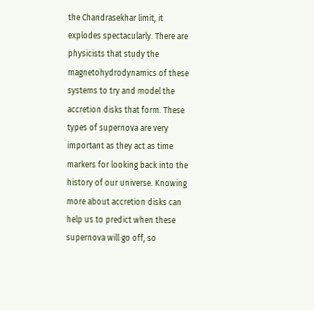the Chandrasekhar limit, it explodes spectacularly. There are physicists that study the magnetohydrodynamics of these systems to try and model the accretion disks that form. These types of supernova are very important as they act as time markers for looking back into the history of our universe. Knowing more about accretion disks can help us to predict when these supernova will go off, so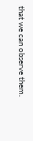that we can observe them.